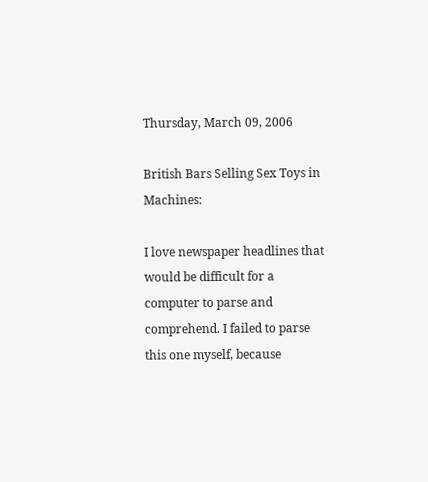Thursday, March 09, 2006

British Bars Selling Sex Toys in Machines:

I love newspaper headlines that would be difficult for a computer to parse and comprehend. I failed to parse this one myself, because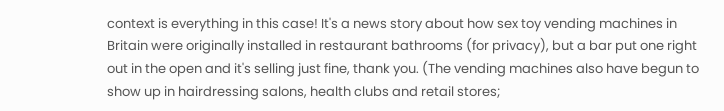context is everything in this case! It's a news story about how sex toy vending machines in Britain were originally installed in restaurant bathrooms (for privacy), but a bar put one right out in the open and it's selling just fine, thank you. (The vending machines also have begun to show up in hairdressing salons, health clubs and retail stores;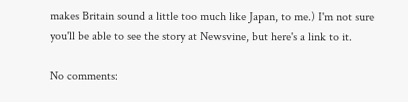makes Britain sound a little too much like Japan, to me.) I'm not sure you'll be able to see the story at Newsvine, but here's a link to it.

No comments: